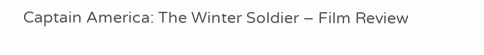Captain America: The Winter Soldier – Film Review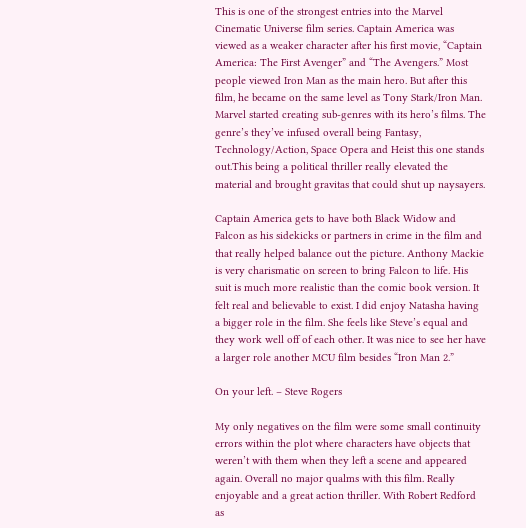This is one of the strongest entries into the Marvel Cinematic Universe film series. Captain America was viewed as a weaker character after his first movie, “Captain America: The First Avenger” and “The Avengers.” Most people viewed Iron Man as the main hero. But after this film, he became on the same level as Tony Stark/Iron Man. Marvel started creating sub-genres with its hero’s films. The genre’s they’ve infused overall being Fantasy, Technology/Action, Space Opera and Heist this one stands out.This being a political thriller really elevated the material and brought gravitas that could shut up naysayers.

Captain America gets to have both Black Widow and Falcon as his sidekicks or partners in crime in the film and that really helped balance out the picture. Anthony Mackie is very charismatic on screen to bring Falcon to life. His suit is much more realistic than the comic book version. It felt real and believable to exist. I did enjoy Natasha having a bigger role in the film. She feels like Steve’s equal and they work well off of each other. It was nice to see her have a larger role another MCU film besides “Iron Man 2.”

On your left. – Steve Rogers

My only negatives on the film were some small continuity errors within the plot where characters have objects that weren’t with them when they left a scene and appeared again. Overall no major qualms with this film. Really enjoyable and a great action thriller. With Robert Redford as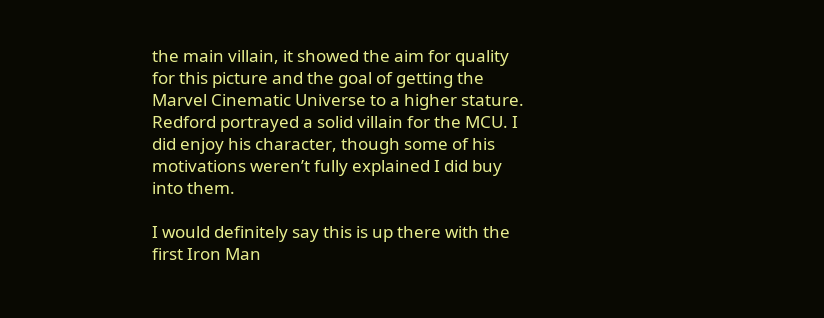the main villain, it showed the aim for quality for this picture and the goal of getting the Marvel Cinematic Universe to a higher stature. Redford portrayed a solid villain for the MCU. I did enjoy his character, though some of his motivations weren’t fully explained I did buy into them.

I would definitely say this is up there with the first Iron Man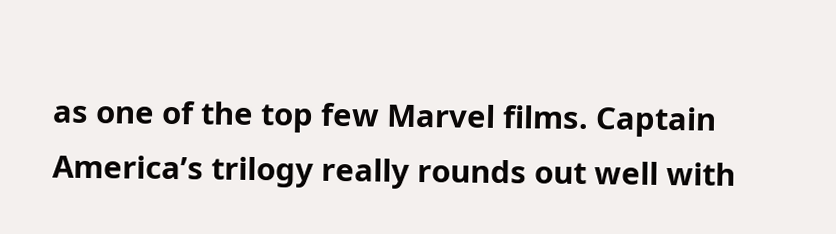as one of the top few Marvel films. Captain America’s trilogy really rounds out well with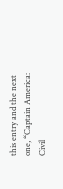this entry and the next one, “Captain America: Civil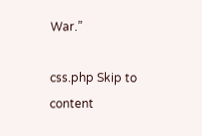War.”

css.php Skip to content